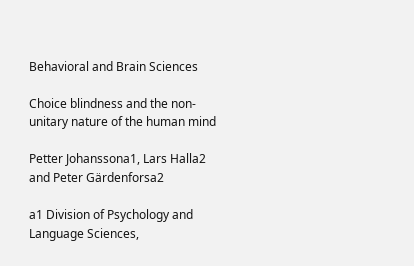Behavioral and Brain Sciences

Choice blindness and the non-unitary nature of the human mind

Petter Johanssona1, Lars Halla2 and Peter Gärdenforsa2

a1 Division of Psychology and Language Sciences,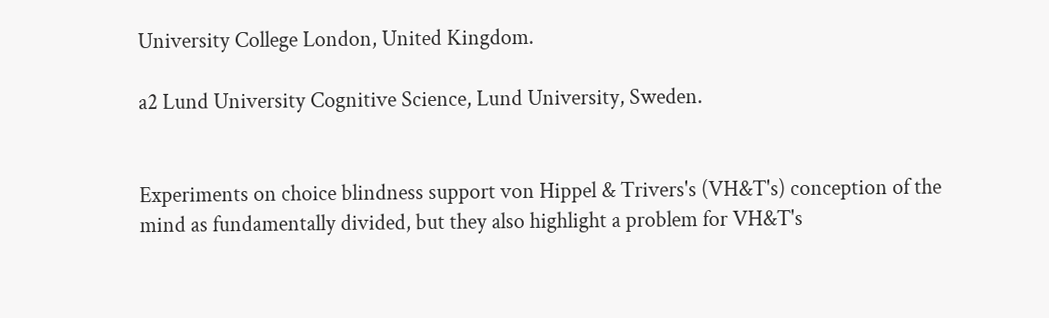University College London, United Kingdom.

a2 Lund University Cognitive Science, Lund University, Sweden.


Experiments on choice blindness support von Hippel & Trivers's (VH&T's) conception of the mind as fundamentally divided, but they also highlight a problem for VH&T's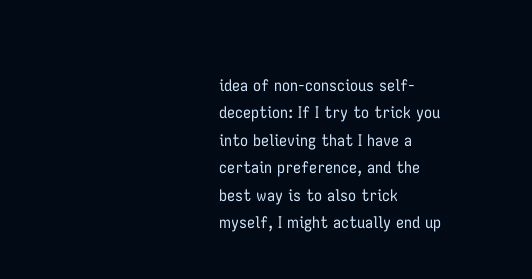idea of non-conscious self-deception: If I try to trick you into believing that I have a certain preference, and the best way is to also trick myself, I might actually end up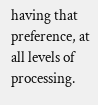having that preference, at all levels of processing.